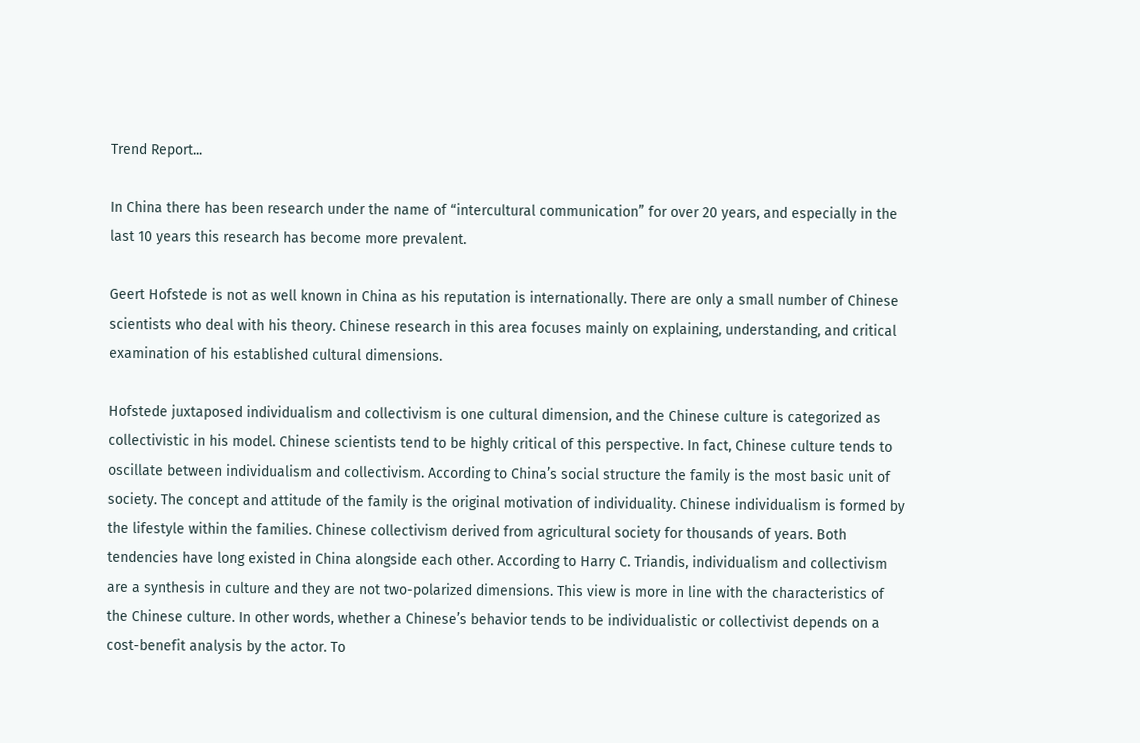Trend Report...

In China there has been research under the name of “intercultural communication” for over 20 years, and especially in the last 10 years this research has become more prevalent.

Geert Hofstede is not as well known in China as his reputation is internationally. There are only a small number of Chinese scientists who deal with his theory. Chinese research in this area focuses mainly on explaining, understanding, and critical examination of his established cultural dimensions.

Hofstede juxtaposed individualism and collectivism is one cultural dimension, and the Chinese culture is categorized as collectivistic in his model. Chinese scientists tend to be highly critical of this perspective. In fact, Chinese culture tends to oscillate between individualism and collectivism. According to China’s social structure the family is the most basic unit of society. The concept and attitude of the family is the original motivation of individuality. Chinese individualism is formed by the lifestyle within the families. Chinese collectivism derived from agricultural society for thousands of years. Both tendencies have long existed in China alongside each other. According to Harry C. Triandis, individualism and collectivism are a synthesis in culture and they are not two-polarized dimensions. This view is more in line with the characteristics of the Chinese culture. In other words, whether a Chinese’s behavior tends to be individualistic or collectivist depends on a cost-benefit analysis by the actor. To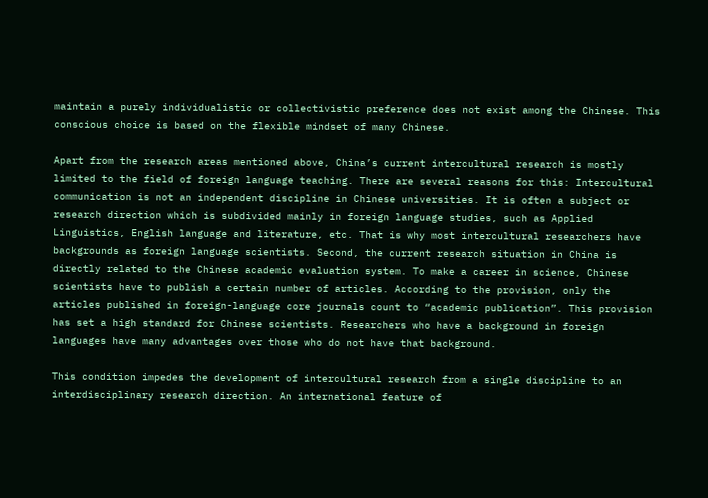maintain a purely individualistic or collectivistic preference does not exist among the Chinese. This conscious choice is based on the flexible mindset of many Chinese.

Apart from the research areas mentioned above, China’s current intercultural research is mostly limited to the field of foreign language teaching. There are several reasons for this: Intercultural communication is not an independent discipline in Chinese universities. It is often a subject or research direction which is subdivided mainly in foreign language studies, such as Applied Linguistics, English language and literature, etc. That is why most intercultural researchers have backgrounds as foreign language scientists. Second, the current research situation in China is directly related to the Chinese academic evaluation system. To make a career in science, Chinese scientists have to publish a certain number of articles. According to the provision, only the articles published in foreign-language core journals count to “academic publication”. This provision has set a high standard for Chinese scientists. Researchers who have a background in foreign languages have many advantages over those who do not have that background.

This condition impedes the development of intercultural research from a single discipline to an interdisciplinary research direction. An international feature of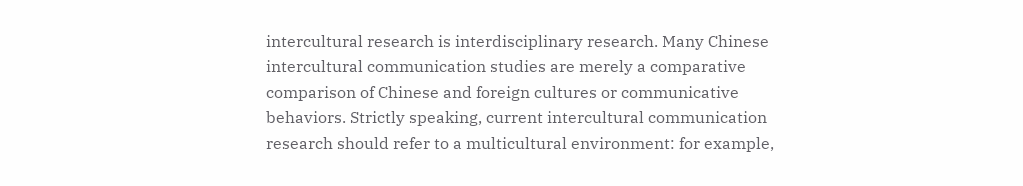intercultural research is interdisciplinary research. Many Chinese intercultural communication studies are merely a comparative comparison of Chinese and foreign cultures or communicative behaviors. Strictly speaking, current intercultural communication research should refer to a multicultural environment: for example,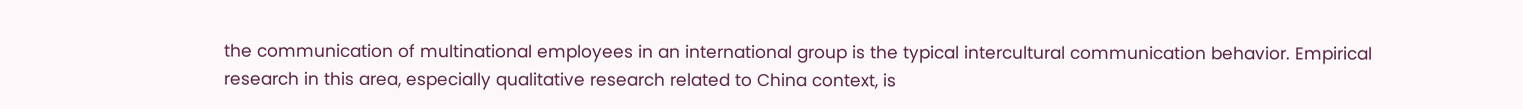the communication of multinational employees in an international group is the typical intercultural communication behavior. Empirical research in this area, especially qualitative research related to China context, is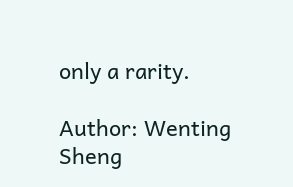only a rarity.

Author: Wenting Sheng